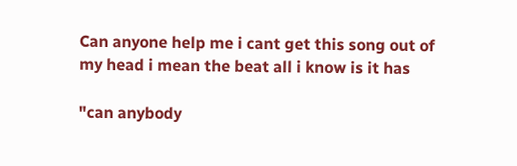Can anyone help me i cant get this song out of my head i mean the beat all i know is it has

"can anybody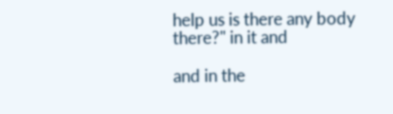help us is there any body there?" in it and

and in the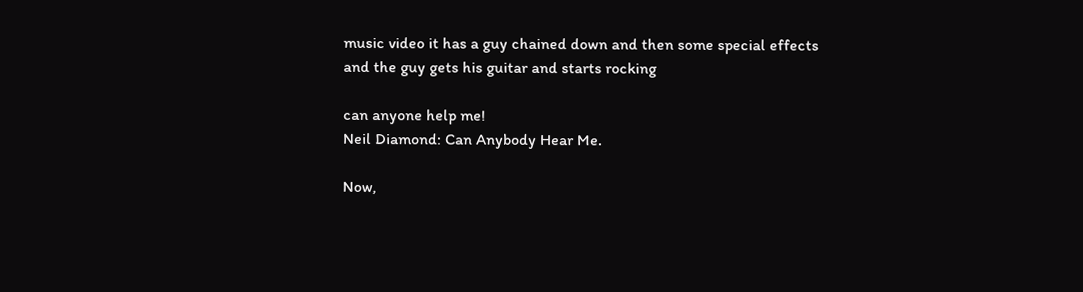music video it has a guy chained down and then some special effects and the guy gets his guitar and starts rocking

can anyone help me!
Neil Diamond: Can Anybody Hear Me.

Now,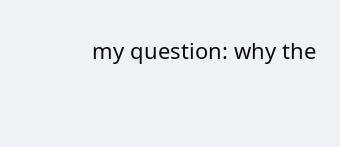my question: why the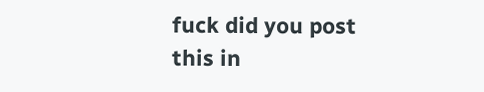fuck did you post this in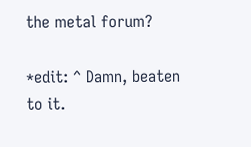the metal forum?

*edit: ^ Damn, beaten to it.